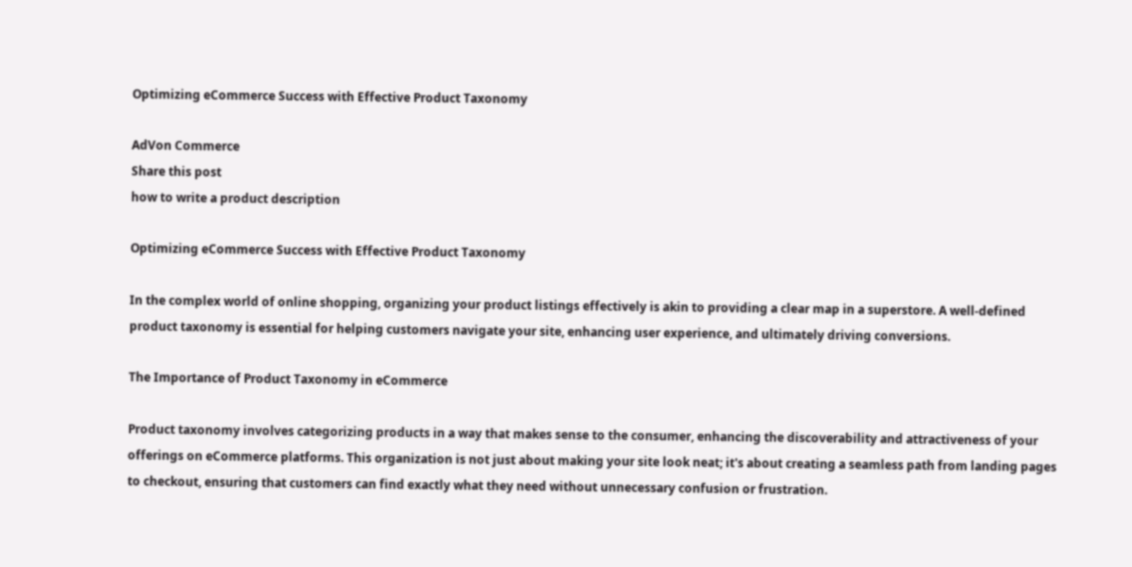Optimizing eCommerce Success with Effective Product Taxonomy

AdVon Commerce
Share this post
how to write a product description

Optimizing eCommerce Success with Effective Product Taxonomy

In the complex world of online shopping, organizing your product listings effectively is akin to providing a clear map in a superstore. A well-defined product taxonomy is essential for helping customers navigate your site, enhancing user experience, and ultimately driving conversions.

The Importance of Product Taxonomy in eCommerce

Product taxonomy involves categorizing products in a way that makes sense to the consumer, enhancing the discoverability and attractiveness of your offerings on eCommerce platforms. This organization is not just about making your site look neat; it's about creating a seamless path from landing pages to checkout, ensuring that customers can find exactly what they need without unnecessary confusion or frustration.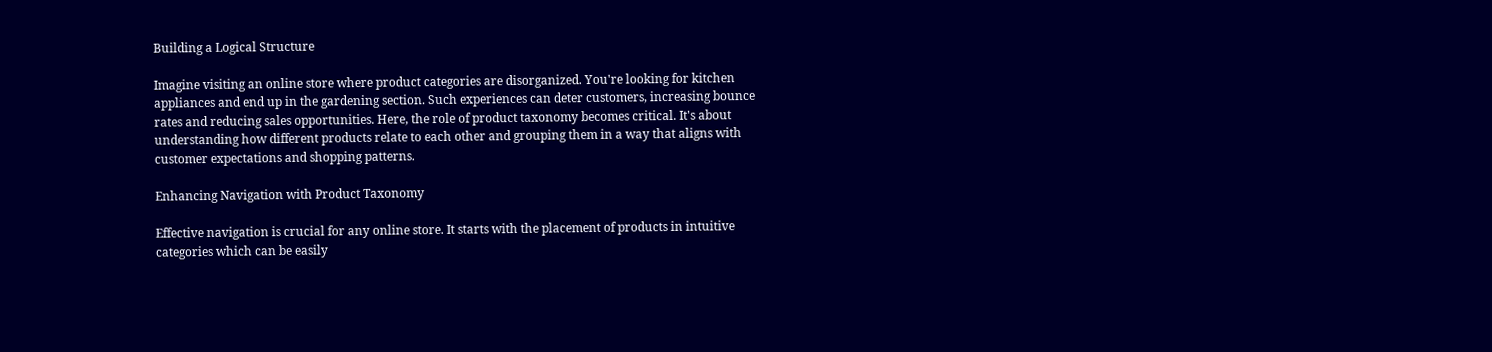Building a Logical Structure

Imagine visiting an online store where product categories are disorganized. You're looking for kitchen appliances and end up in the gardening section. Such experiences can deter customers, increasing bounce rates and reducing sales opportunities. Here, the role of product taxonomy becomes critical. It's about understanding how different products relate to each other and grouping them in a way that aligns with customer expectations and shopping patterns.

Enhancing Navigation with Product Taxonomy

Effective navigation is crucial for any online store. It starts with the placement of products in intuitive categories which can be easily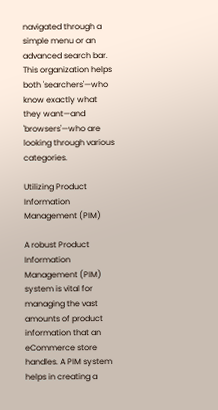navigated through a simple menu or an advanced search bar. This organization helps both 'searchers'—who know exactly what they want—and 'browsers'—who are looking through various categories.

Utilizing Product Information Management (PIM)

A robust Product Information Management (PIM) system is vital for managing the vast amounts of product information that an eCommerce store handles. A PIM system helps in creating a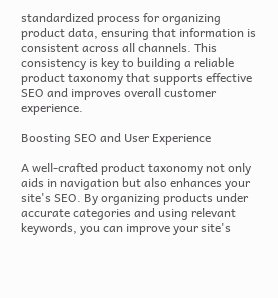standardized process for organizing product data, ensuring that information is consistent across all channels. This consistency is key to building a reliable product taxonomy that supports effective SEO and improves overall customer experience.

Boosting SEO and User Experience

A well-crafted product taxonomy not only aids in navigation but also enhances your site's SEO. By organizing products under accurate categories and using relevant keywords, you can improve your site's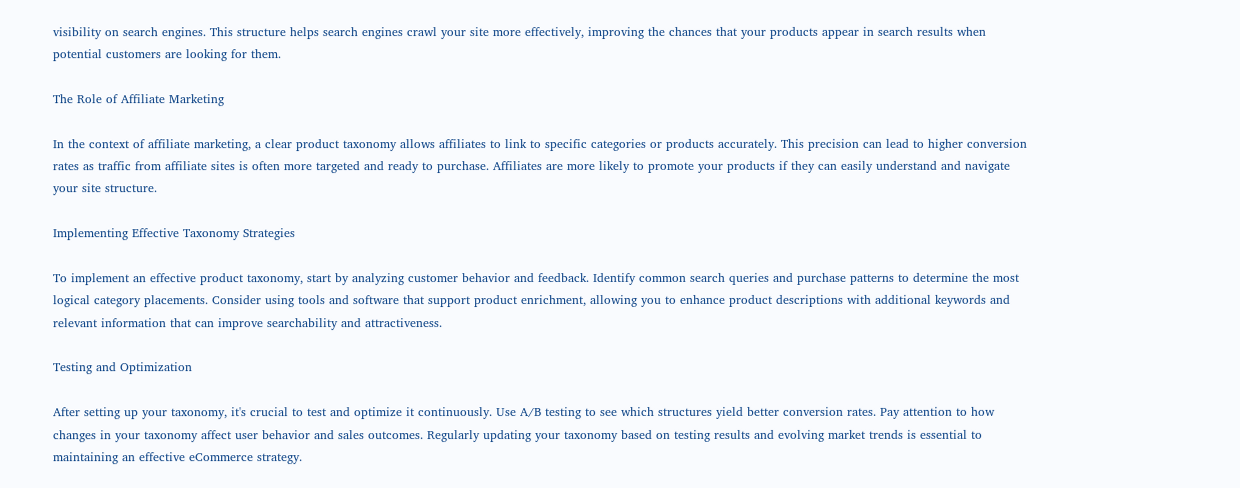visibility on search engines. This structure helps search engines crawl your site more effectively, improving the chances that your products appear in search results when potential customers are looking for them.

The Role of Affiliate Marketing

In the context of affiliate marketing, a clear product taxonomy allows affiliates to link to specific categories or products accurately. This precision can lead to higher conversion rates as traffic from affiliate sites is often more targeted and ready to purchase. Affiliates are more likely to promote your products if they can easily understand and navigate your site structure.

Implementing Effective Taxonomy Strategies

To implement an effective product taxonomy, start by analyzing customer behavior and feedback. Identify common search queries and purchase patterns to determine the most logical category placements. Consider using tools and software that support product enrichment, allowing you to enhance product descriptions with additional keywords and relevant information that can improve searchability and attractiveness.

Testing and Optimization

After setting up your taxonomy, it's crucial to test and optimize it continuously. Use A/B testing to see which structures yield better conversion rates. Pay attention to how changes in your taxonomy affect user behavior and sales outcomes. Regularly updating your taxonomy based on testing results and evolving market trends is essential to maintaining an effective eCommerce strategy.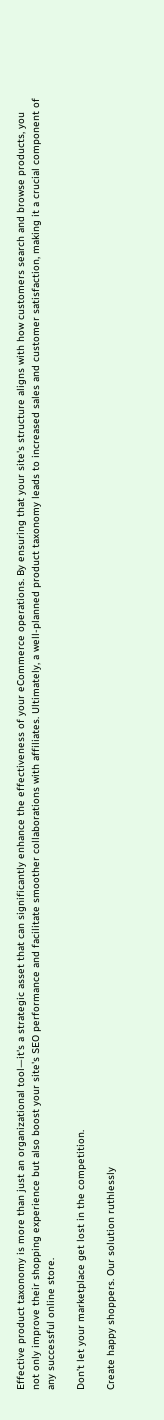Effective product taxonomy is more than just an organizational tool—it's a strategic asset that can significantly enhance the effectiveness of your eCommerce operations. By ensuring that your site's structure aligns with how customers search and browse products, you not only improve their shopping experience but also boost your site's SEO performance and facilitate smoother collaborations with affiliates. Ultimately, a well-planned product taxonomy leads to increased sales and customer satisfaction, making it a crucial component of any successful online store.

Don’t let your marketplace get lost in the competition.

Create happy shoppers. Our solution ruthlessly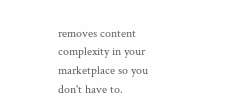removes content complexity in your marketplace so you don't have to.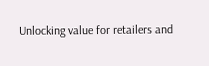Unlocking value for retailers and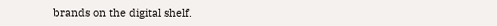brands on the digital shelf.